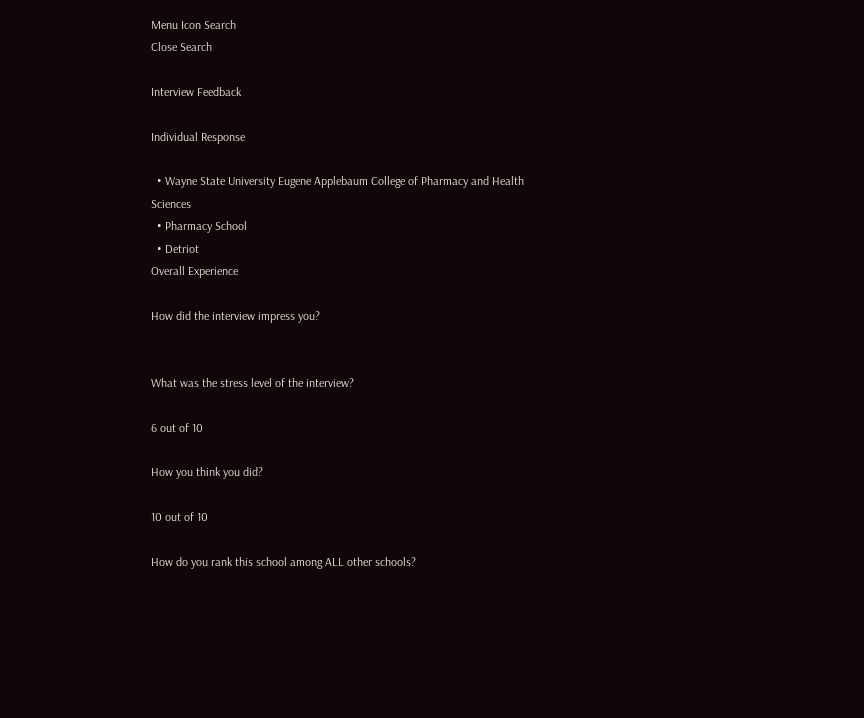Menu Icon Search
Close Search

Interview Feedback

Individual Response

  • Wayne State University Eugene Applebaum College of Pharmacy and Health Sciences
  • Pharmacy School
  • Detriot
Overall Experience

How did the interview impress you?


What was the stress level of the interview?

6 out of 10

How you think you did?

10 out of 10

How do you rank this school among ALL other schools?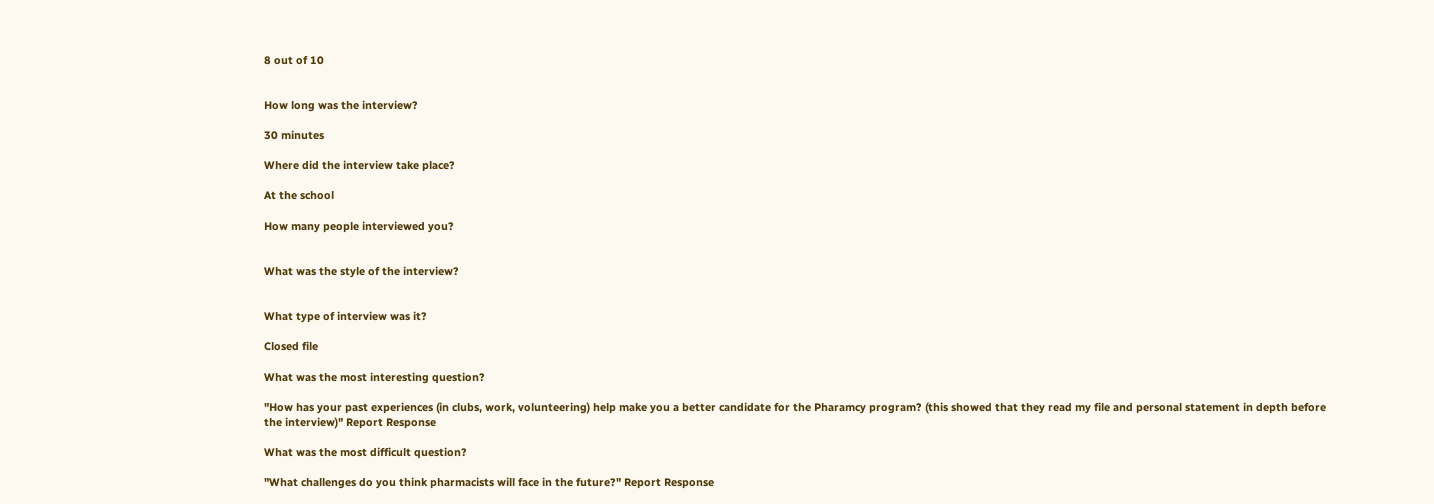8 out of 10


How long was the interview?

30 minutes

Where did the interview take place?

At the school

How many people interviewed you?


What was the style of the interview?


What type of interview was it?

Closed file

What was the most interesting question?

"How has your past experiences (in clubs, work, volunteering) help make you a better candidate for the Pharamcy program? (this showed that they read my file and personal statement in depth before the interview)" Report Response

What was the most difficult question?

"What challenges do you think pharmacists will face in the future?" Report Response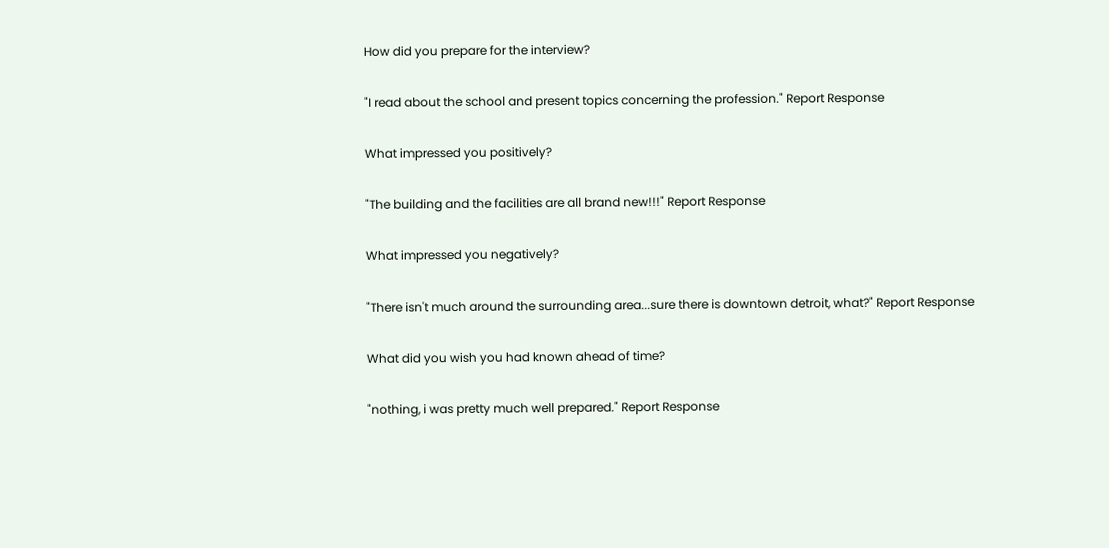How did you prepare for the interview?

"I read about the school and present topics concerning the profession." Report Response

What impressed you positively?

"The building and the facilities are all brand new!!!" Report Response

What impressed you negatively?

"There isn't much around the surrounding area...sure there is downtown detroit, what?" Report Response

What did you wish you had known ahead of time?

"nothing, i was pretty much well prepared." Report Response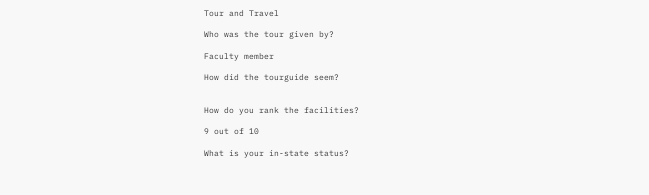Tour and Travel

Who was the tour given by?

Faculty member

How did the tourguide seem?


How do you rank the facilities?

9 out of 10

What is your in-state status?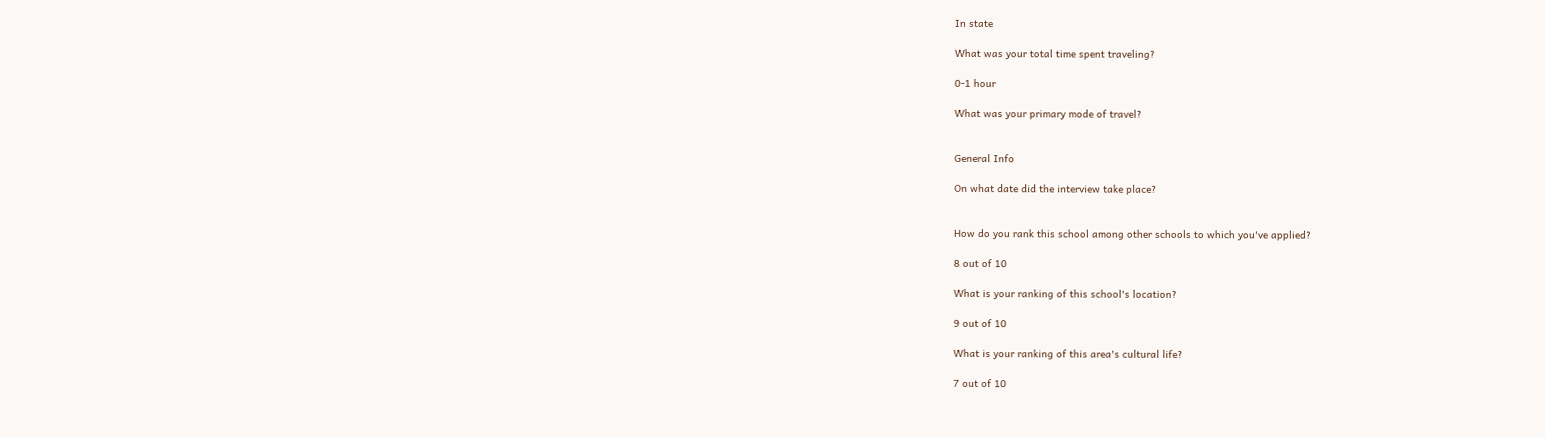In state

What was your total time spent traveling?

0-1 hour

What was your primary mode of travel?


General Info

On what date did the interview take place?


How do you rank this school among other schools to which you've applied?

8 out of 10

What is your ranking of this school's location?

9 out of 10

What is your ranking of this area's cultural life?

7 out of 10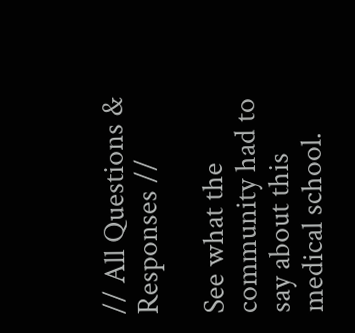// All Questions & Responses //

See what the community had to say about this medical school.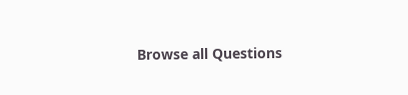Browse all Questions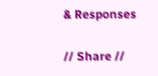& Responses

// Share //